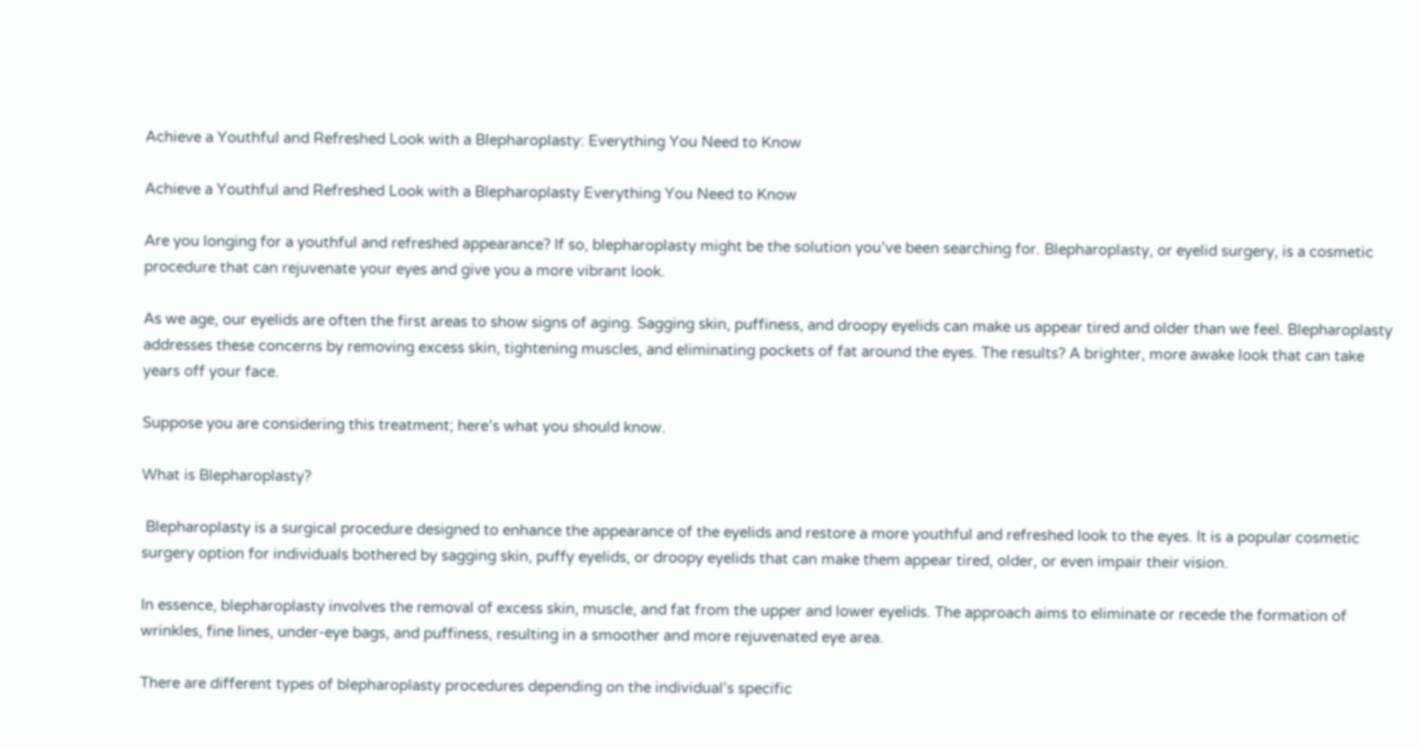Achieve a Youthful and Refreshed Look with a Blepharoplasty: Everything You Need to Know

Achieve a Youthful and Refreshed Look with a Blepharoplasty Everything You Need to Know

Are you longing for a youthful and refreshed appearance? If so, blepharoplasty might be the solution you’ve been searching for. Blepharoplasty, or eyelid surgery, is a cosmetic procedure that can rejuvenate your eyes and give you a more vibrant look.

As we age, our eyelids are often the first areas to show signs of aging. Sagging skin, puffiness, and droopy eyelids can make us appear tired and older than we feel. Blepharoplasty addresses these concerns by removing excess skin, tightening muscles, and eliminating pockets of fat around the eyes. The results? A brighter, more awake look that can take years off your face.

Suppose you are considering this treatment; here’s what you should know.

What is Blepharoplasty?

 Blepharoplasty is a surgical procedure designed to enhance the appearance of the eyelids and restore a more youthful and refreshed look to the eyes. It is a popular cosmetic surgery option for individuals bothered by sagging skin, puffy eyelids, or droopy eyelids that can make them appear tired, older, or even impair their vision.

In essence, blepharoplasty involves the removal of excess skin, muscle, and fat from the upper and lower eyelids. The approach aims to eliminate or recede the formation of wrinkles, fine lines, under-eye bags, and puffiness, resulting in a smoother and more rejuvenated eye area.

There are different types of blepharoplasty procedures depending on the individual’s specific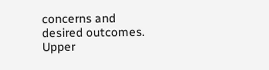concerns and desired outcomes. Upper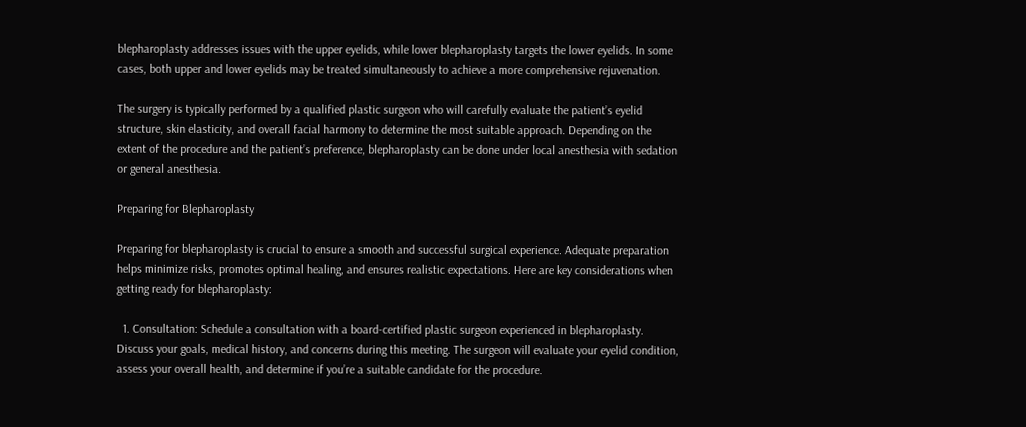blepharoplasty addresses issues with the upper eyelids, while lower blepharoplasty targets the lower eyelids. In some cases, both upper and lower eyelids may be treated simultaneously to achieve a more comprehensive rejuvenation.

The surgery is typically performed by a qualified plastic surgeon who will carefully evaluate the patient’s eyelid structure, skin elasticity, and overall facial harmony to determine the most suitable approach. Depending on the extent of the procedure and the patient’s preference, blepharoplasty can be done under local anesthesia with sedation or general anesthesia.

Preparing for Blepharoplasty

Preparing for blepharoplasty is crucial to ensure a smooth and successful surgical experience. Adequate preparation helps minimize risks, promotes optimal healing, and ensures realistic expectations. Here are key considerations when getting ready for blepharoplasty:

  1. Consultation: Schedule a consultation with a board-certified plastic surgeon experienced in blepharoplasty. Discuss your goals, medical history, and concerns during this meeting. The surgeon will evaluate your eyelid condition, assess your overall health, and determine if you’re a suitable candidate for the procedure.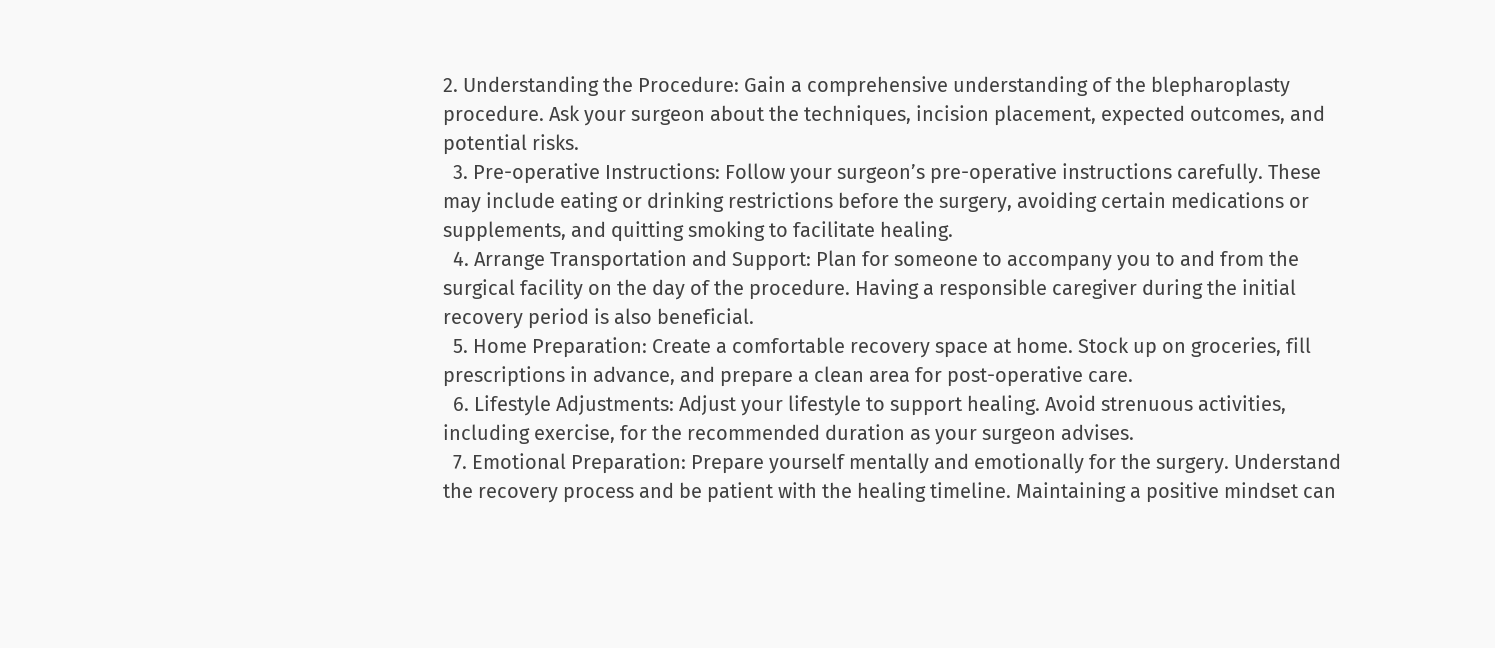2. Understanding the Procedure: Gain a comprehensive understanding of the blepharoplasty procedure. Ask your surgeon about the techniques, incision placement, expected outcomes, and potential risks.
  3. Pre-operative Instructions: Follow your surgeon’s pre-operative instructions carefully. These may include eating or drinking restrictions before the surgery, avoiding certain medications or supplements, and quitting smoking to facilitate healing.
  4. Arrange Transportation and Support: Plan for someone to accompany you to and from the surgical facility on the day of the procedure. Having a responsible caregiver during the initial recovery period is also beneficial.
  5. Home Preparation: Create a comfortable recovery space at home. Stock up on groceries, fill prescriptions in advance, and prepare a clean area for post-operative care.
  6. Lifestyle Adjustments: Adjust your lifestyle to support healing. Avoid strenuous activities, including exercise, for the recommended duration as your surgeon advises.
  7. Emotional Preparation: Prepare yourself mentally and emotionally for the surgery. Understand the recovery process and be patient with the healing timeline. Maintaining a positive mindset can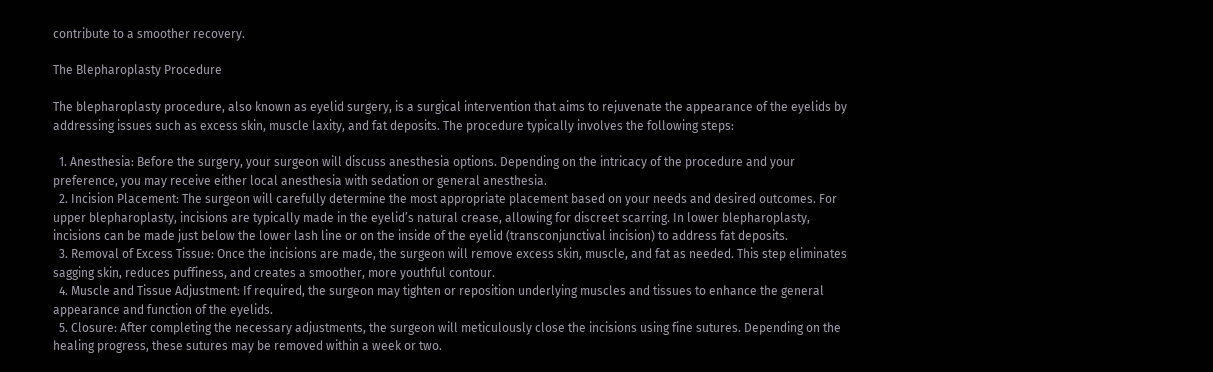contribute to a smoother recovery.

The Blepharoplasty Procedure

The blepharoplasty procedure, also known as eyelid surgery, is a surgical intervention that aims to rejuvenate the appearance of the eyelids by addressing issues such as excess skin, muscle laxity, and fat deposits. The procedure typically involves the following steps:

  1. Anesthesia: Before the surgery, your surgeon will discuss anesthesia options. Depending on the intricacy of the procedure and your preference, you may receive either local anesthesia with sedation or general anesthesia.
  2. Incision Placement: The surgeon will carefully determine the most appropriate placement based on your needs and desired outcomes. For upper blepharoplasty, incisions are typically made in the eyelid’s natural crease, allowing for discreet scarring. In lower blepharoplasty, incisions can be made just below the lower lash line or on the inside of the eyelid (transconjunctival incision) to address fat deposits.
  3. Removal of Excess Tissue: Once the incisions are made, the surgeon will remove excess skin, muscle, and fat as needed. This step eliminates sagging skin, reduces puffiness, and creates a smoother, more youthful contour.
  4. Muscle and Tissue Adjustment: If required, the surgeon may tighten or reposition underlying muscles and tissues to enhance the general appearance and function of the eyelids.
  5. Closure: After completing the necessary adjustments, the surgeon will meticulously close the incisions using fine sutures. Depending on the healing progress, these sutures may be removed within a week or two.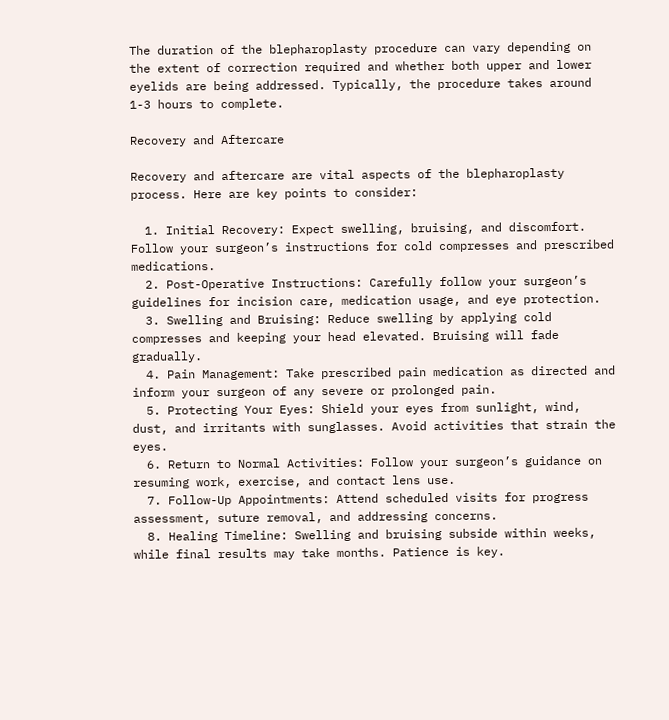The duration of the blepharoplasty procedure can vary depending on the extent of correction required and whether both upper and lower eyelids are being addressed. Typically, the procedure takes around 1-3 hours to complete.

Recovery and Aftercare

Recovery and aftercare are vital aspects of the blepharoplasty process. Here are key points to consider:

  1. Initial Recovery: Expect swelling, bruising, and discomfort. Follow your surgeon’s instructions for cold compresses and prescribed medications.
  2. Post-Operative Instructions: Carefully follow your surgeon’s guidelines for incision care, medication usage, and eye protection.
  3. Swelling and Bruising: Reduce swelling by applying cold compresses and keeping your head elevated. Bruising will fade gradually.
  4. Pain Management: Take prescribed pain medication as directed and inform your surgeon of any severe or prolonged pain.
  5. Protecting Your Eyes: Shield your eyes from sunlight, wind, dust, and irritants with sunglasses. Avoid activities that strain the eyes.
  6. Return to Normal Activities: Follow your surgeon’s guidance on resuming work, exercise, and contact lens use.
  7. Follow-Up Appointments: Attend scheduled visits for progress assessment, suture removal, and addressing concerns.
  8. Healing Timeline: Swelling and bruising subside within weeks, while final results may take months. Patience is key.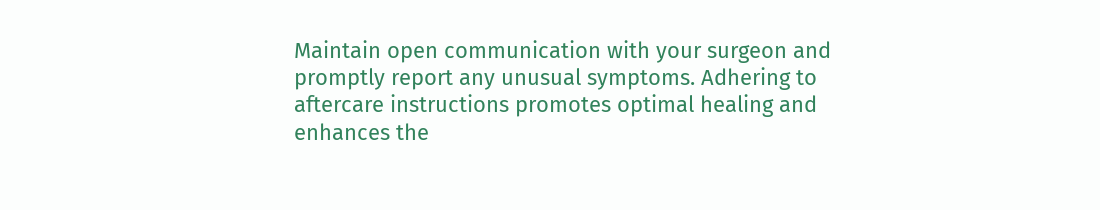Maintain open communication with your surgeon and promptly report any unusual symptoms. Adhering to aftercare instructions promotes optimal healing and enhances the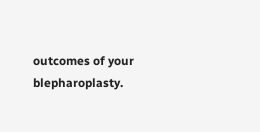outcomes of your blepharoplasty.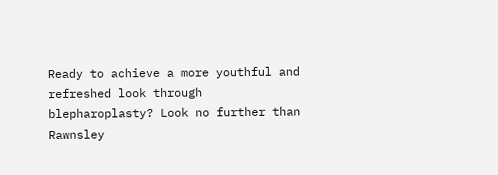Ready to achieve a more youthful and refreshed look through blepharoplasty? Look no further than Rawnsley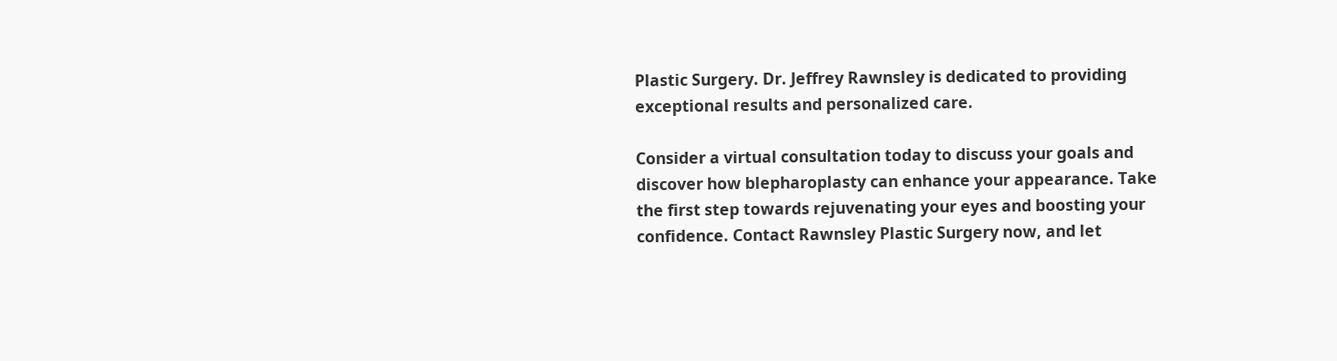Plastic Surgery. Dr. Jeffrey Rawnsley is dedicated to providing exceptional results and personalized care.

Consider a virtual consultation today to discuss your goals and discover how blepharoplasty can enhance your appearance. Take the first step towards rejuvenating your eyes and boosting your confidence. Contact Rawnsley Plastic Surgery now, and let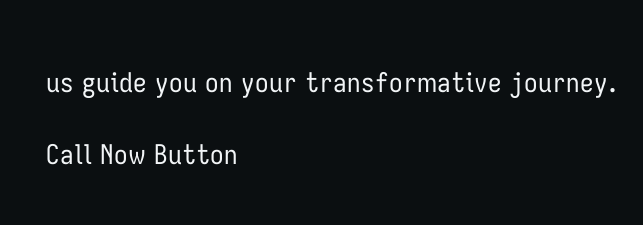us guide you on your transformative journey.

Call Now Button